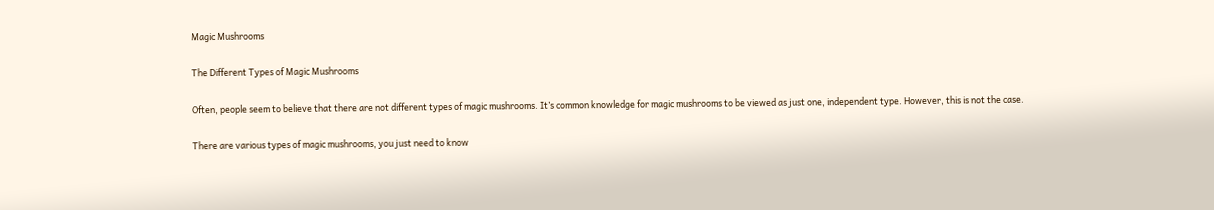Magic Mushrooms

The Different Types of Magic Mushrooms

Often, people seem to believe that there are not different types of magic mushrooms. It’s common knowledge for magic mushrooms to be viewed as just one, independent type. However, this is not the case.

There are various types of magic mushrooms, you just need to know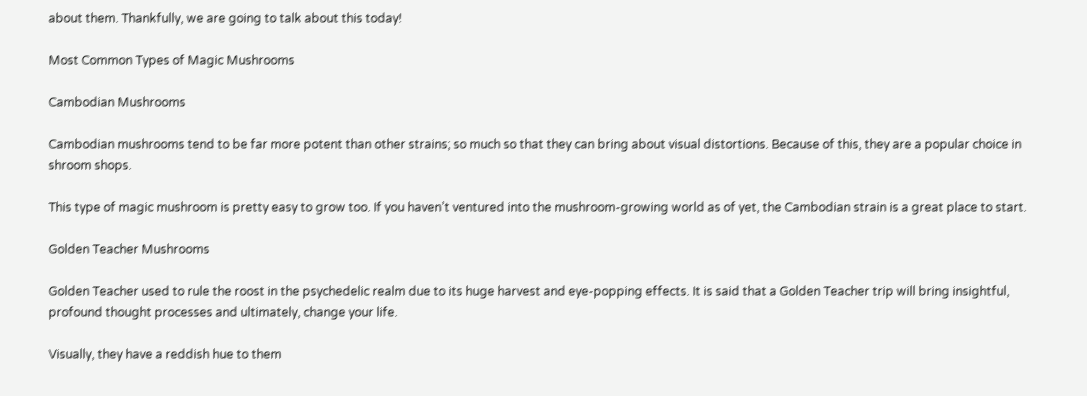about them. Thankfully, we are going to talk about this today!

Most Common Types of Magic Mushrooms

Cambodian Mushrooms

Cambodian mushrooms tend to be far more potent than other strains; so much so that they can bring about visual distortions. Because of this, they are a popular choice in shroom shops.

This type of magic mushroom is pretty easy to grow too. If you haven’t ventured into the mushroom-growing world as of yet, the Cambodian strain is a great place to start.

Golden Teacher Mushrooms

Golden Teacher used to rule the roost in the psychedelic realm due to its huge harvest and eye-popping effects. It is said that a Golden Teacher trip will bring insightful, profound thought processes and ultimately, change your life.

Visually, they have a reddish hue to them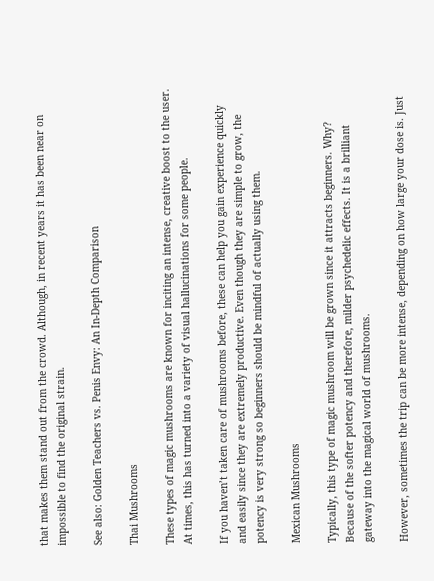that makes them stand out from the crowd. Although, in recent years it has been near on impossible to find the original strain.

See also: Golden Teachers vs. Penis Envy: An In-Depth Comparison

Thai Mushrooms

These types of magic mushrooms are known for inciting an intense, creative boost to the user. At times, this has turned into a variety of visual hallucinations for some people.

If you haven’t taken care of mushrooms before, these can help you gain experience quickly and easily since they are extremely productive. Even though they are simple to grow, the potency is very strong so beginners should be mindful of actually using them.

Mexican Mushrooms

Typically, this type of magic mushroom will be grown since it attracts beginners. Why? Because of the softer potency and therefore, milder psychedelic effects. It is a brilliant gateway into the magical world of mushrooms.

However, sometimes the trip can be more intense, depending on how large your dose is. Just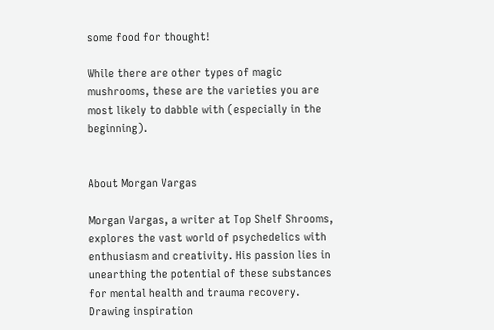some food for thought!

While there are other types of magic mushrooms, these are the varieties you are most likely to dabble with (especially in the beginning).


About Morgan Vargas

Morgan Vargas, a writer at Top Shelf Shrooms, explores the vast world of psychedelics with enthusiasm and creativity. His passion lies in unearthing the potential of these substances for mental health and trauma recovery. Drawing inspiration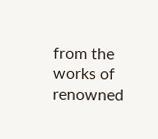from the works of renowned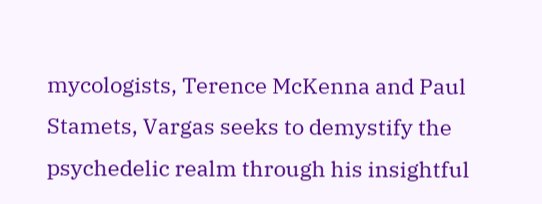mycologists, Terence McKenna and Paul Stamets, Vargas seeks to demystify the psychedelic realm through his insightful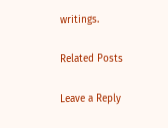writings.

Related Posts

Leave a Reply